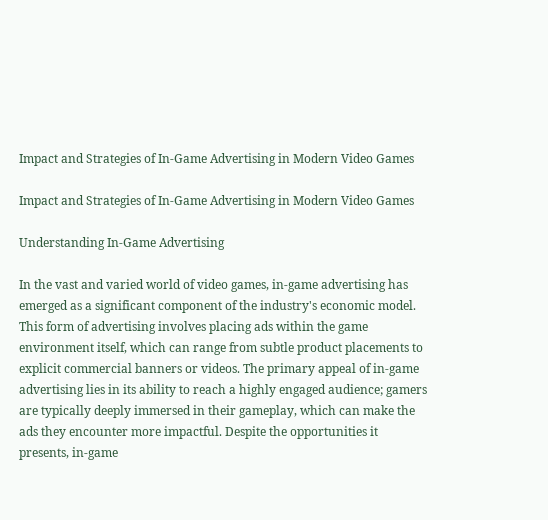Impact and Strategies of In-Game Advertising in Modern Video Games

Impact and Strategies of In-Game Advertising in Modern Video Games

Understanding In-Game Advertising

In the vast and varied world of video games, in-game advertising has emerged as a significant component of the industry's economic model. This form of advertising involves placing ads within the game environment itself, which can range from subtle product placements to explicit commercial banners or videos. The primary appeal of in-game advertising lies in its ability to reach a highly engaged audience; gamers are typically deeply immersed in their gameplay, which can make the ads they encounter more impactful. Despite the opportunities it presents, in-game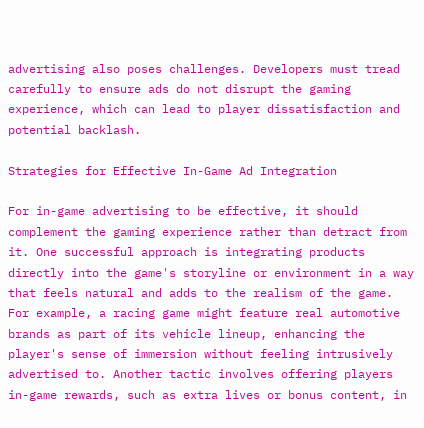advertising also poses challenges. Developers must tread carefully to ensure ads do not disrupt the gaming experience, which can lead to player dissatisfaction and potential backlash.

Strategies for Effective In-Game Ad Integration

For in-game advertising to be effective, it should complement the gaming experience rather than detract from it. One successful approach is integrating products directly into the game's storyline or environment in a way that feels natural and adds to the realism of the game. For example, a racing game might feature real automotive brands as part of its vehicle lineup, enhancing the player's sense of immersion without feeling intrusively advertised to. Another tactic involves offering players in-game rewards, such as extra lives or bonus content, in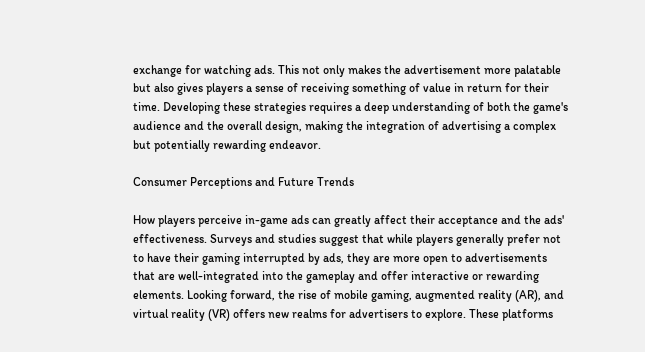exchange for watching ads. This not only makes the advertisement more palatable but also gives players a sense of receiving something of value in return for their time. Developing these strategies requires a deep understanding of both the game's audience and the overall design, making the integration of advertising a complex but potentially rewarding endeavor.

Consumer Perceptions and Future Trends

How players perceive in-game ads can greatly affect their acceptance and the ads' effectiveness. Surveys and studies suggest that while players generally prefer not to have their gaming interrupted by ads, they are more open to advertisements that are well-integrated into the gameplay and offer interactive or rewarding elements. Looking forward, the rise of mobile gaming, augmented reality (AR), and virtual reality (VR) offers new realms for advertisers to explore. These platforms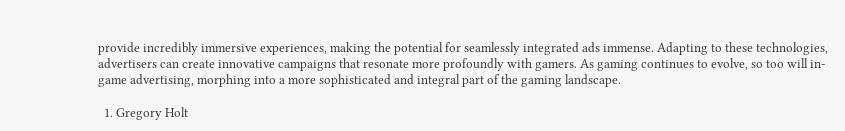provide incredibly immersive experiences, making the potential for seamlessly integrated ads immense. Adapting to these technologies, advertisers can create innovative campaigns that resonate more profoundly with gamers. As gaming continues to evolve, so too will in-game advertising, morphing into a more sophisticated and integral part of the gaming landscape.

  1. Gregory Holt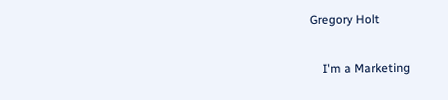Gregory Holt

    I'm a Marketing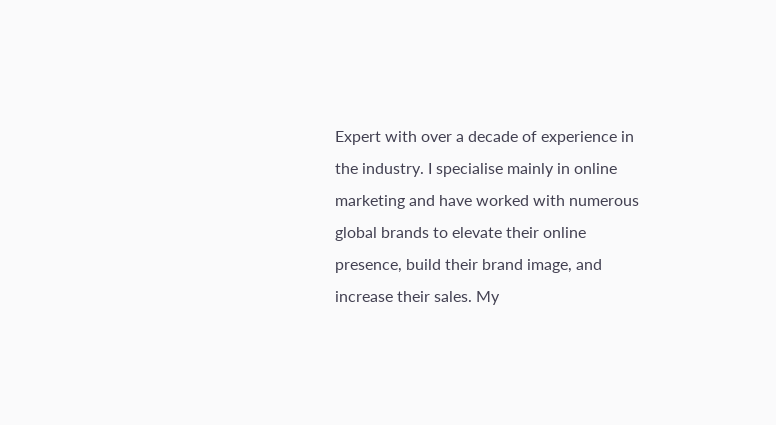Expert with over a decade of experience in the industry. I specialise mainly in online marketing and have worked with numerous global brands to elevate their online presence, build their brand image, and increase their sales. My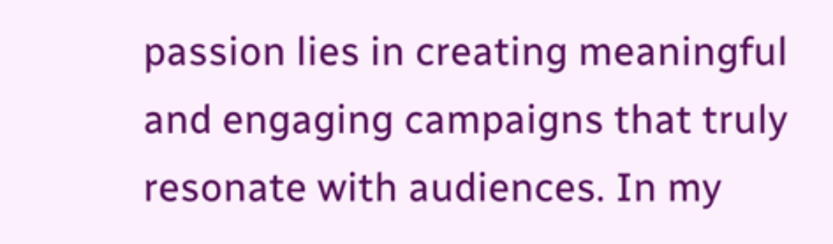passion lies in creating meaningful and engaging campaigns that truly resonate with audiences. In my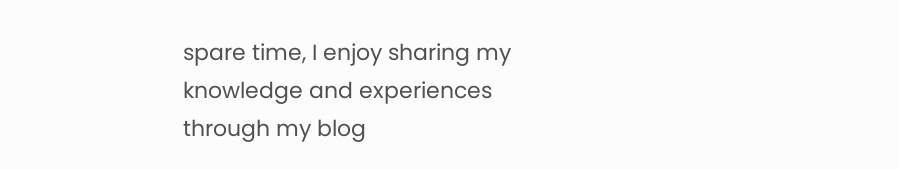spare time, I enjoy sharing my knowledge and experiences through my blog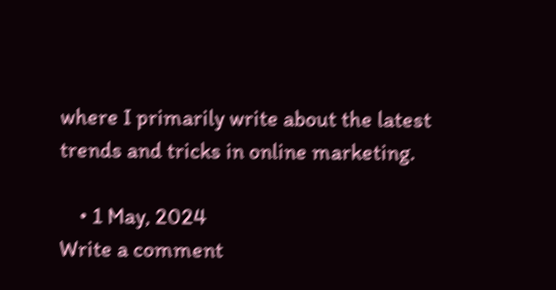where I primarily write about the latest trends and tricks in online marketing.

    • 1 May, 2024
Write a comment